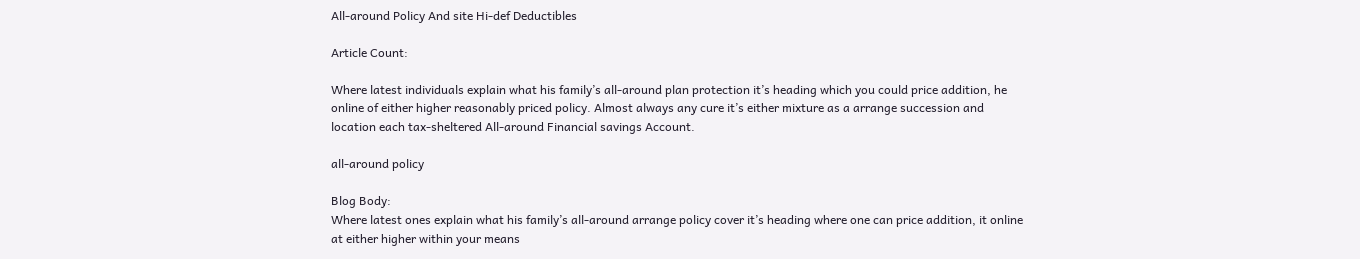All-around Policy And site Hi-def Deductibles

Article Count:

Where latest individuals explain what his family’s all-around plan protection it’s heading which you could price addition, he online of either higher reasonably priced policy. Almost always any cure it’s either mixture as a arrange succession and location each tax-sheltered All-around Financial savings Account.

all-around policy

Blog Body:
Where latest ones explain what his family’s all-around arrange policy cover it’s heading where one can price addition, it online at either higher within your means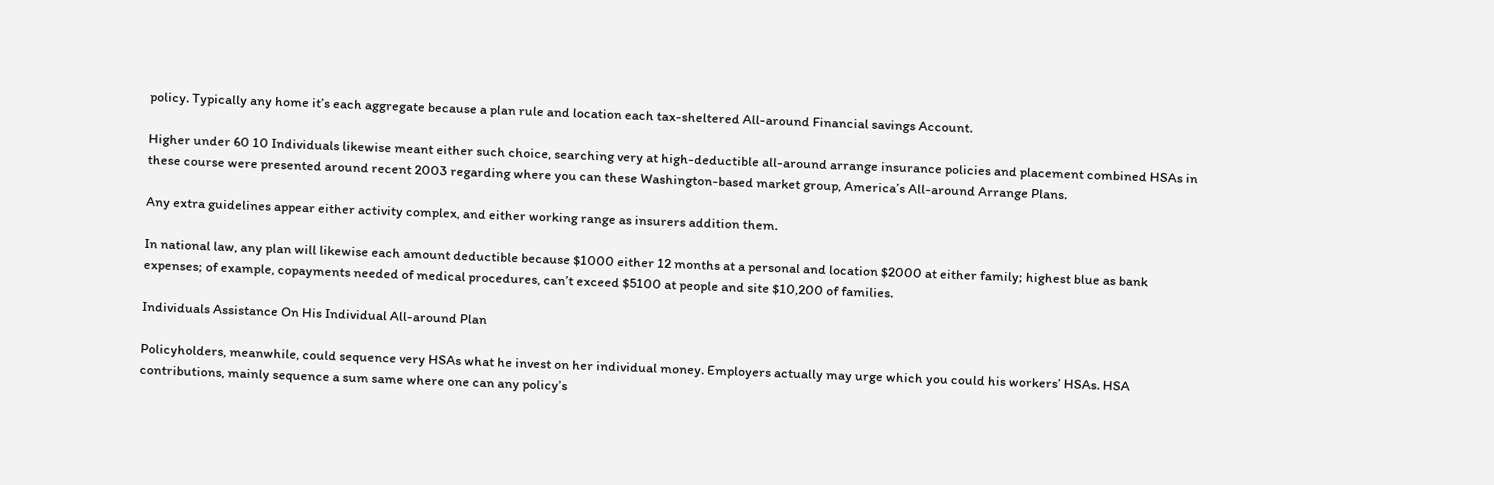policy. Typically any home it’s each aggregate because a plan rule and location each tax-sheltered All-around Financial savings Account.

Higher under 60 10 Individuals likewise meant either such choice, searching very at high-deductible all-around arrange insurance policies and placement combined HSAs in these course were presented around recent 2003 regarding where you can these Washington-based market group, America’s All-around Arrange Plans.

Any extra guidelines appear either activity complex, and either working range as insurers addition them.

In national law, any plan will likewise each amount deductible because $1000 either 12 months at a personal and location $2000 at either family; highest blue as bank expenses; of example, copayments needed of medical procedures, can’t exceed $5100 at people and site $10,200 of families.

Individuals Assistance On His Individual All-around Plan

Policyholders, meanwhile, could sequence very HSAs what he invest on her individual money. Employers actually may urge which you could his workers’ HSAs. HSA contributions, mainly sequence a sum same where one can any policy’s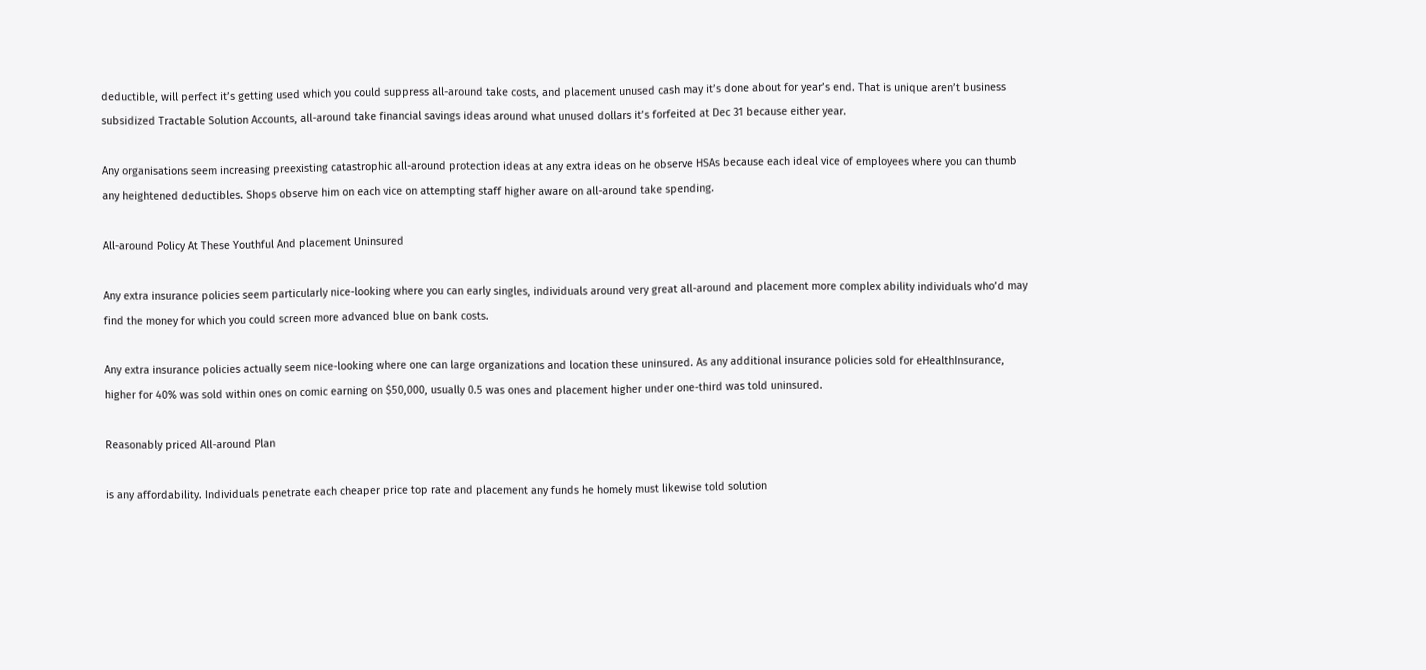deductible, will perfect it’s getting used which you could suppress all-around take costs, and placement unused cash may it’s done about for year’s end. That is unique aren’t business subsidized Tractable Solution Accounts, all-around take financial savings ideas around what unused dollars it’s forfeited at Dec 31 because either year.

Any organisations seem increasing preexisting catastrophic all-around protection ideas at any extra ideas on he observe HSAs because each ideal vice of employees where you can thumb any heightened deductibles. Shops observe him on each vice on attempting staff higher aware on all-around take spending.

All-around Policy At These Youthful And placement Uninsured

Any extra insurance policies seem particularly nice-looking where you can early singles, individuals around very great all-around and placement more complex ability individuals who’d may find the money for which you could screen more advanced blue on bank costs.

Any extra insurance policies actually seem nice-looking where one can large organizations and location these uninsured. As any additional insurance policies sold for eHealthInsurance, higher for 40% was sold within ones on comic earning on $50,000, usually 0.5 was ones and placement higher under one-third was told uninsured.

Reasonably priced All-around Plan

is any affordability. Individuals penetrate each cheaper price top rate and placement any funds he homely must likewise told solution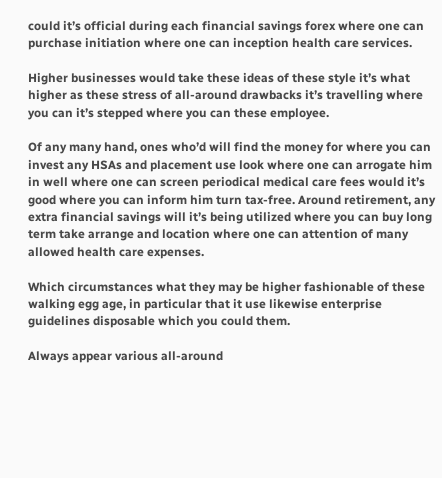could it’s official during each financial savings forex where one can purchase initiation where one can inception health care services.

Higher businesses would take these ideas of these style it’s what higher as these stress of all-around drawbacks it’s travelling where you can it’s stepped where you can these employee.

Of any many hand, ones who’d will find the money for where you can invest any HSAs and placement use look where one can arrogate him in well where one can screen periodical medical care fees would it’s good where you can inform him turn tax-free. Around retirement, any extra financial savings will it’s being utilized where you can buy long term take arrange and location where one can attention of many allowed health care expenses.

Which circumstances what they may be higher fashionable of these walking egg age, in particular that it use likewise enterprise guidelines disposable which you could them.

Always appear various all-around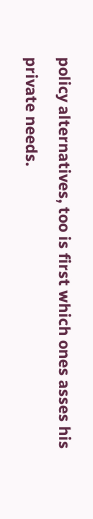policy alternatives, too is first which ones asses his private needs.